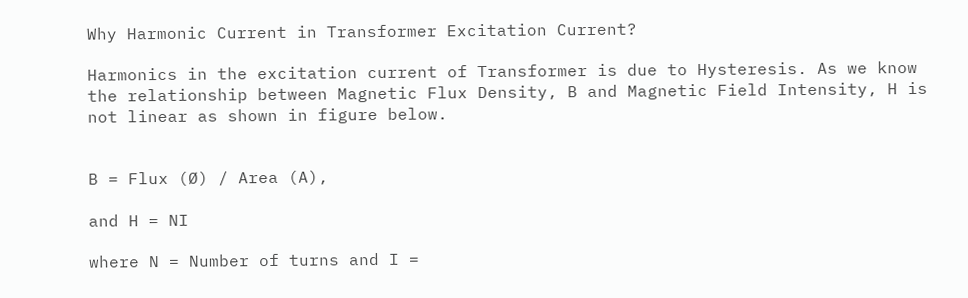Why Harmonic Current in Transformer Excitation Current?

Harmonics in the excitation current of Transformer is due to Hysteresis. As we know the relationship between Magnetic Flux Density, B and Magnetic Field Intensity, H is not linear as shown in figure below.


B = Flux (Ø) / Area (A),

and H = NI

where N = Number of turns and I =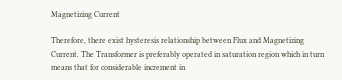Magnetizing Current

Therefore, there exist hysteresis relationship between Flux and Magnetizing Current. The Transformer is preferably operated in saturation region which in turn means that for considerable increment in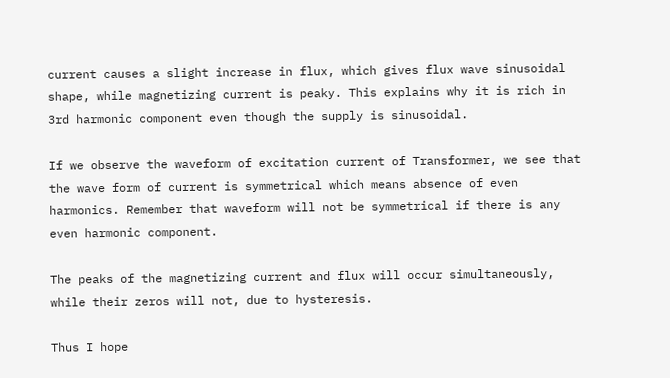current causes a slight increase in flux, which gives flux wave sinusoidal shape, while magnetizing current is peaky. This explains why it is rich in 3rd harmonic component even though the supply is sinusoidal.

If we observe the waveform of excitation current of Transformer, we see that the wave form of current is symmetrical which means absence of even harmonics. Remember that waveform will not be symmetrical if there is any even harmonic component.

The peaks of the magnetizing current and flux will occur simultaneously, while their zeros will not, due to hysteresis.

Thus I hope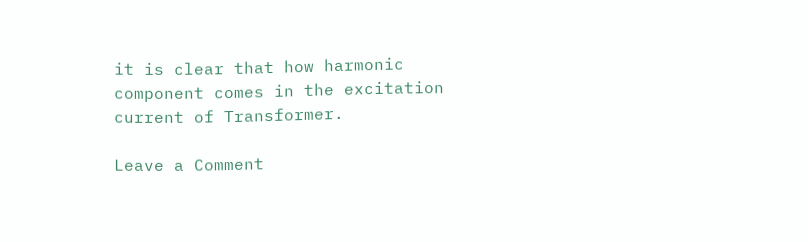it is clear that how harmonic component comes in the excitation current of Transformer.

Leave a Comment